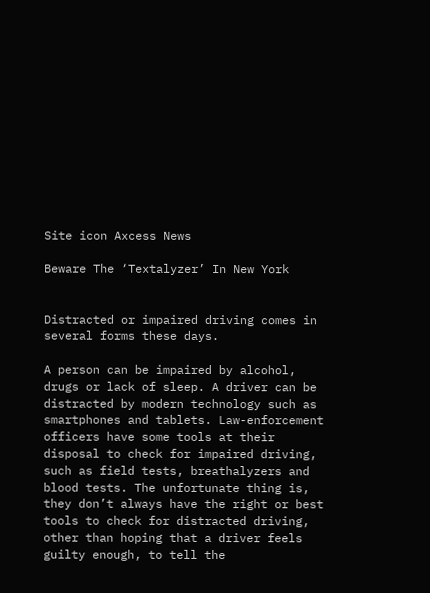Site icon Axcess News

Beware The ‘Textalyzer’ In New York


Distracted or impaired driving comes in several forms these days.

A person can be impaired by alcohol, drugs or lack of sleep. A driver can be distracted by modern technology such as smartphones and tablets. Law-enforcement officers have some tools at their disposal to check for impaired driving, such as field tests, breathalyzers and blood tests. The unfortunate thing is, they don’t always have the right or best tools to check for distracted driving, other than hoping that a driver feels guilty enough, to tell the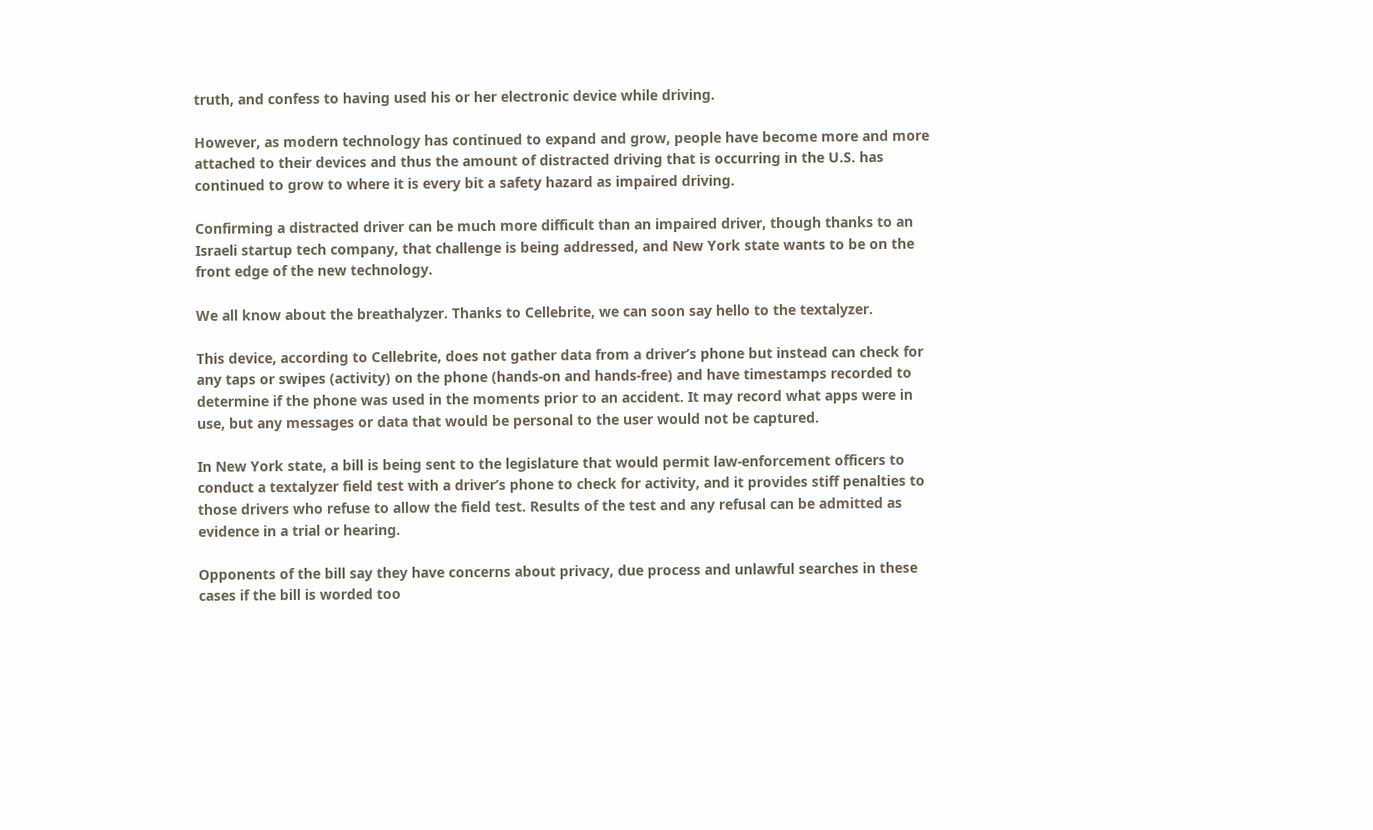truth, and confess to having used his or her electronic device while driving.

However, as modern technology has continued to expand and grow, people have become more and more attached to their devices and thus the amount of distracted driving that is occurring in the U.S. has continued to grow to where it is every bit a safety hazard as impaired driving.

Confirming a distracted driver can be much more difficult than an impaired driver, though thanks to an Israeli startup tech company, that challenge is being addressed, and New York state wants to be on the front edge of the new technology.

We all know about the breathalyzer. Thanks to Cellebrite, we can soon say hello to the textalyzer.

This device, according to Cellebrite, does not gather data from a driver’s phone but instead can check for any taps or swipes (activity) on the phone (hands-on and hands-free) and have timestamps recorded to determine if the phone was used in the moments prior to an accident. It may record what apps were in use, but any messages or data that would be personal to the user would not be captured.

In New York state, a bill is being sent to the legislature that would permit law-enforcement officers to conduct a textalyzer field test with a driver’s phone to check for activity, and it provides stiff penalties to those drivers who refuse to allow the field test. Results of the test and any refusal can be admitted as evidence in a trial or hearing.

Opponents of the bill say they have concerns about privacy, due process and unlawful searches in these cases if the bill is worded too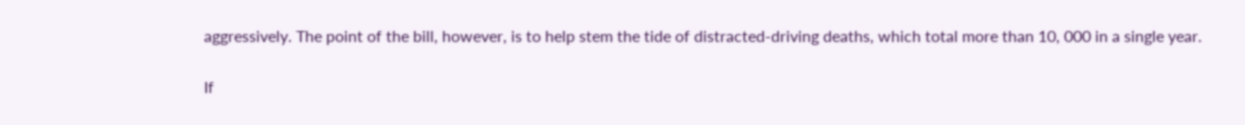aggressively. The point of the bill, however, is to help stem the tide of distracted-driving deaths, which total more than 10, 000 in a single year.

If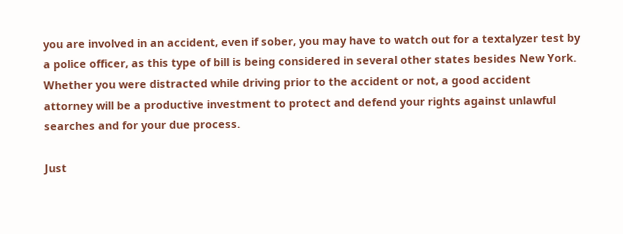you are involved in an accident, even if sober, you may have to watch out for a textalyzer test by a police officer, as this type of bill is being considered in several other states besides New York. Whether you were distracted while driving prior to the accident or not, a good accident attorney will be a productive investment to protect and defend your rights against unlawful searches and for your due process.

Just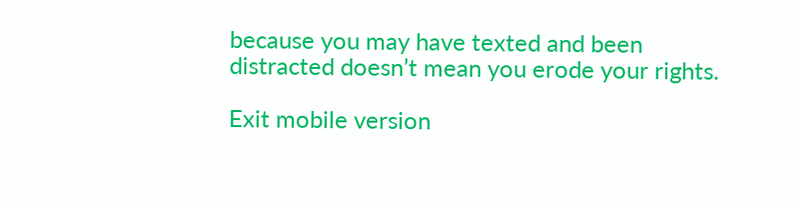because you may have texted and been distracted doesn’t mean you erode your rights.

Exit mobile version